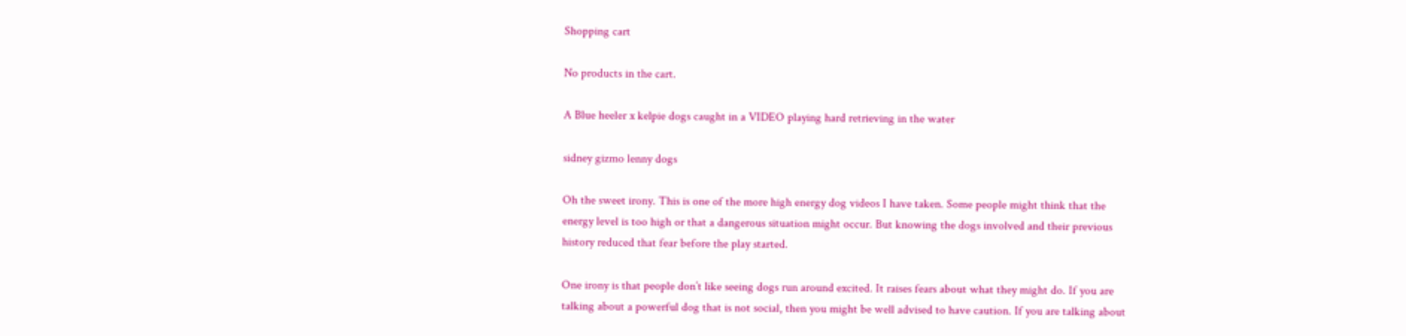Shopping cart

No products in the cart.

A Blue heeler x kelpie dogs caught in a VIDEO playing hard retrieving in the water

sidney gizmo lenny dogs

Oh the sweet irony. This is one of the more high energy dog videos I have taken. Some people might think that the energy level is too high or that a dangerous situation might occur. But knowing the dogs involved and their previous history reduced that fear before the play started.

One irony is that people don’t like seeing dogs run around excited. It raises fears about what they might do. If you are talking about a powerful dog that is not social, then you might be well advised to have caution. If you are talking about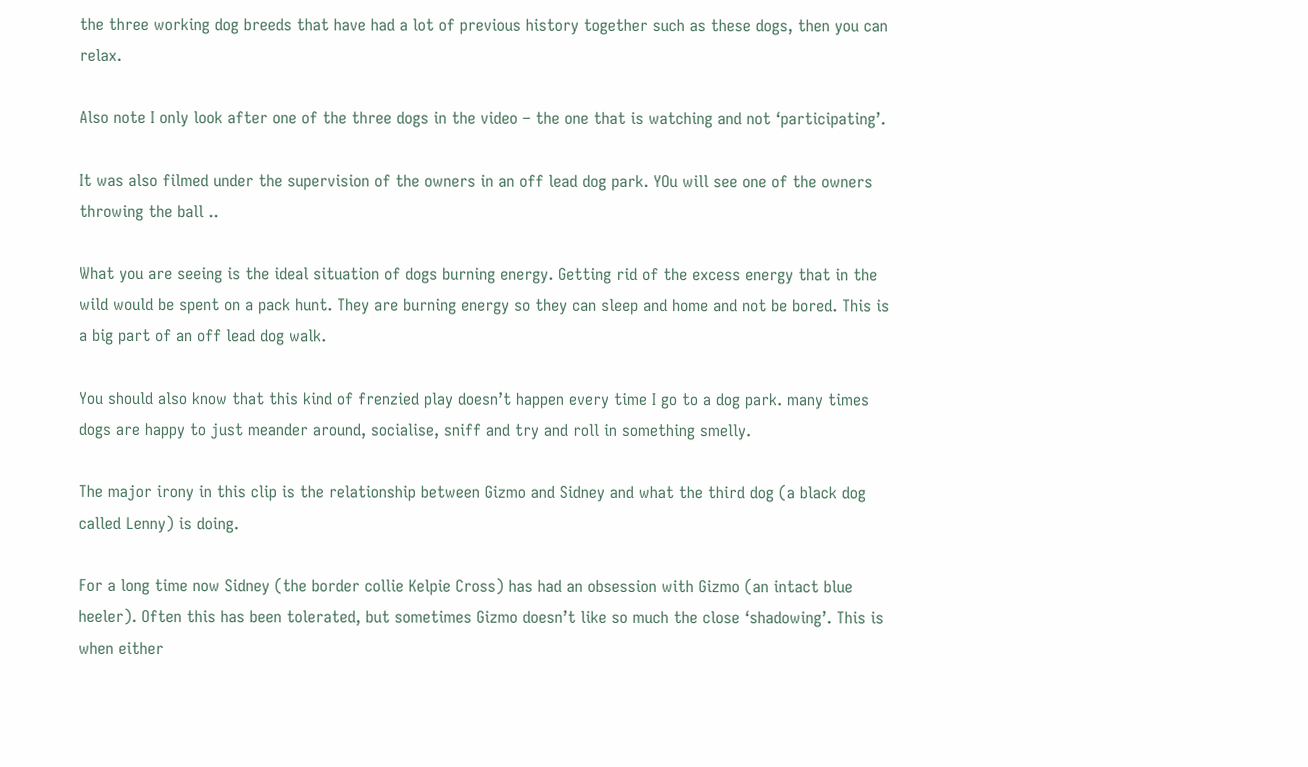the three working dog breeds that have had a lot of previous history together such as these dogs, then you can relax.

Also note I only look after one of the three dogs in the video – the one that is watching and not ‘participating’.

It was also filmed under the supervision of the owners in an off lead dog park. YOu will see one of the owners throwing the ball ..

What you are seeing is the ideal situation of dogs burning energy. Getting rid of the excess energy that in the wild would be spent on a pack hunt. They are burning energy so they can sleep and home and not be bored. This is a big part of an off lead dog walk.

You should also know that this kind of frenzied play doesn’t happen every time I go to a dog park. many times dogs are happy to just meander around, socialise, sniff and try and roll in something smelly.

The major irony in this clip is the relationship between Gizmo and Sidney and what the third dog (a black dog called Lenny) is doing.

For a long time now Sidney (the border collie Kelpie Cross) has had an obsession with Gizmo (an intact blue heeler). Often this has been tolerated, but sometimes Gizmo doesn’t like so much the close ‘shadowing’. This is when either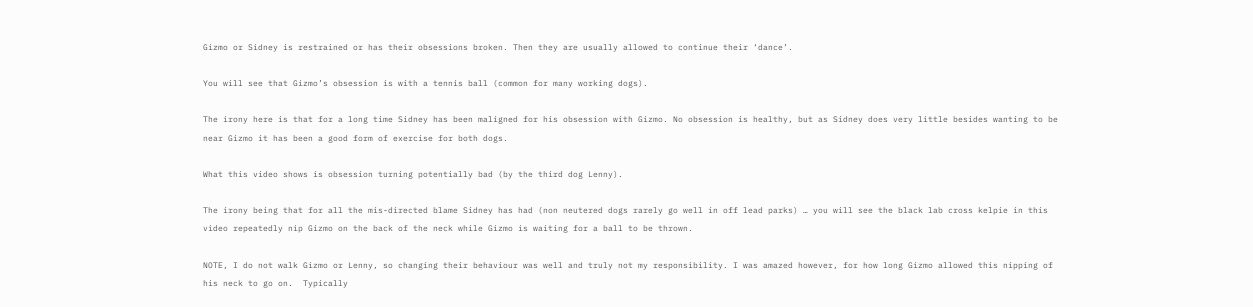Gizmo or Sidney is restrained or has their obsessions broken. Then they are usually allowed to continue their ‘dance’.

You will see that Gizmo’s obsession is with a tennis ball (common for many working dogs).

The irony here is that for a long time Sidney has been maligned for his obsession with Gizmo. No obsession is healthy, but as Sidney does very little besides wanting to be near Gizmo it has been a good form of exercise for both dogs.

What this video shows is obsession turning potentially bad (by the third dog Lenny).

The irony being that for all the mis-directed blame Sidney has had (non neutered dogs rarely go well in off lead parks) … you will see the black lab cross kelpie in this video repeatedly nip Gizmo on the back of the neck while Gizmo is waiting for a ball to be thrown.

NOTE, I do not walk Gizmo or Lenny, so changing their behaviour was well and truly not my responsibility. I was amazed however, for how long Gizmo allowed this nipping of his neck to go on.  Typically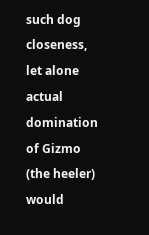such dog closeness, let alone actual domination of Gizmo (the heeler) would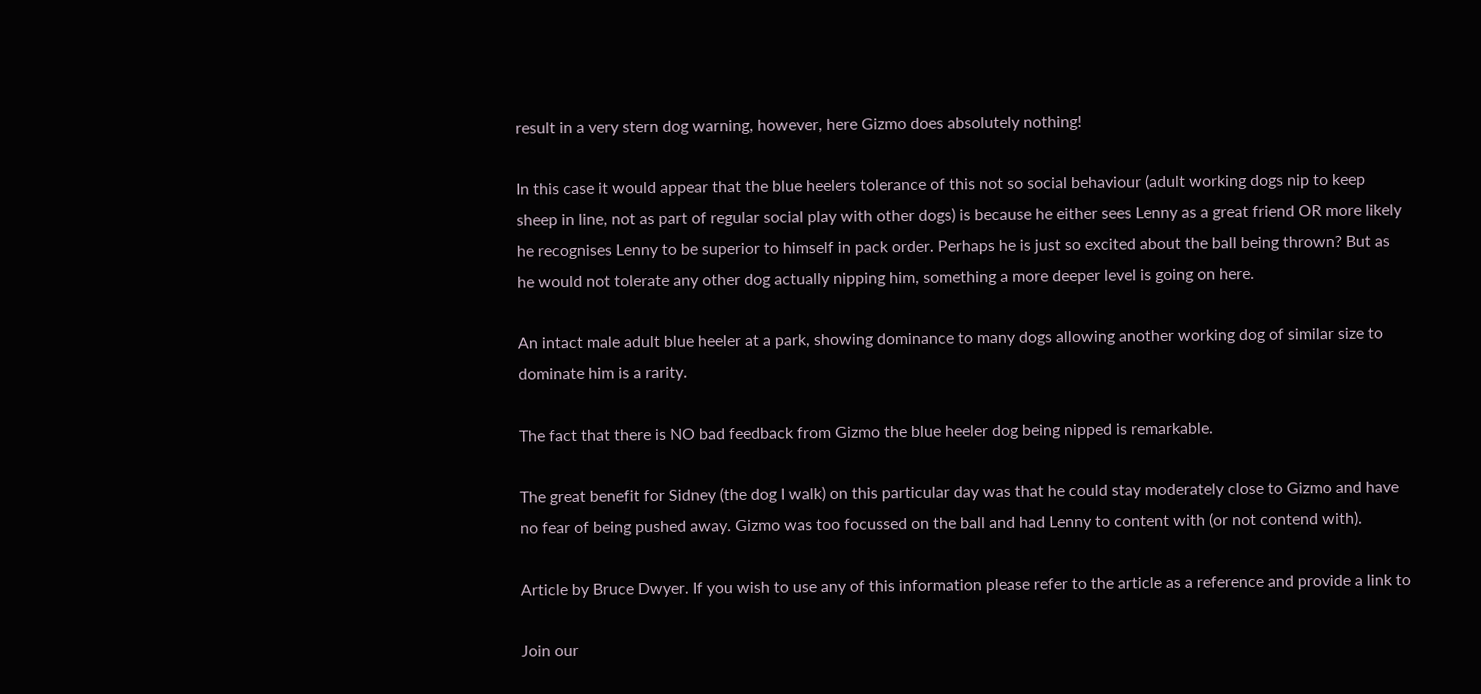result in a very stern dog warning, however, here Gizmo does absolutely nothing!

In this case it would appear that the blue heelers tolerance of this not so social behaviour (adult working dogs nip to keep sheep in line, not as part of regular social play with other dogs) is because he either sees Lenny as a great friend OR more likely he recognises Lenny to be superior to himself in pack order. Perhaps he is just so excited about the ball being thrown? But as he would not tolerate any other dog actually nipping him, something a more deeper level is going on here.

An intact male adult blue heeler at a park, showing dominance to many dogs allowing another working dog of similar size to dominate him is a rarity.

The fact that there is NO bad feedback from Gizmo the blue heeler dog being nipped is remarkable.

The great benefit for Sidney (the dog I walk) on this particular day was that he could stay moderately close to Gizmo and have no fear of being pushed away. Gizmo was too focussed on the ball and had Lenny to content with (or not contend with).

Article by Bruce Dwyer. If you wish to use any of this information please refer to the article as a reference and provide a link to

Join our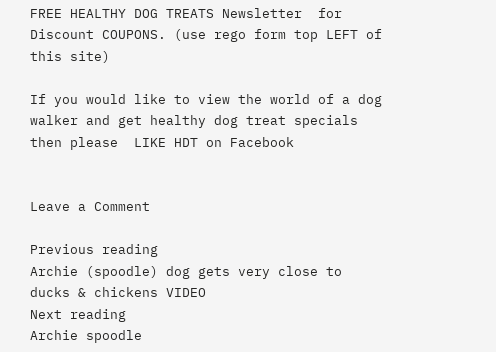FREE HEALTHY DOG TREATS Newsletter  for Discount COUPONS. (use rego form top LEFT of this site)

If you would like to view the world of a dog walker and get healthy dog treat specials then please  LIKE HDT on Facebook


Leave a Comment

Previous reading
Archie (spoodle) dog gets very close to ducks & chickens VIDEO
Next reading
Archie spoodle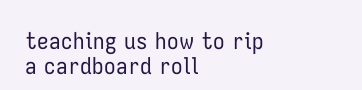teaching us how to rip a cardboard roll